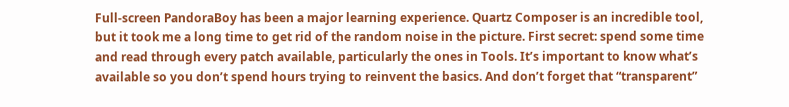Full-screen PandoraBoy has been a major learning experience. Quartz Composer is an incredible tool, but it took me a long time to get rid of the random noise in the picture. First secret: spend some time and read through every patch available, particularly the ones in Tools. It’s important to know what’s available so you don’t spend hours trying to reinvent the basics. And don’t forget that “transparent”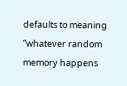defaults to meaning “whatever random memory happens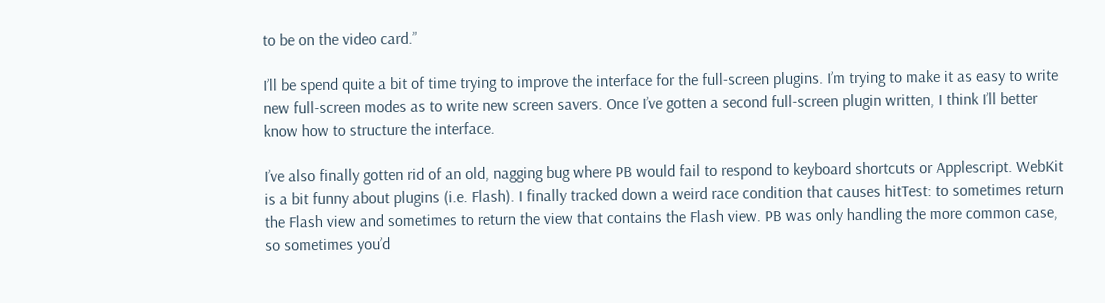to be on the video card.”

I’ll be spend quite a bit of time trying to improve the interface for the full-screen plugins. I’m trying to make it as easy to write new full-screen modes as to write new screen savers. Once I’ve gotten a second full-screen plugin written, I think I’ll better know how to structure the interface.

I’ve also finally gotten rid of an old, nagging bug where PB would fail to respond to keyboard shortcuts or Applescript. WebKit is a bit funny about plugins (i.e. Flash). I finally tracked down a weird race condition that causes hitTest: to sometimes return the Flash view and sometimes to return the view that contains the Flash view. PB was only handling the more common case, so sometimes you’d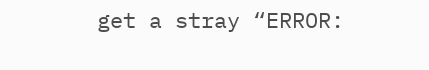get a stray “ERROR: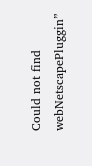Could not find webNetscapePluggin”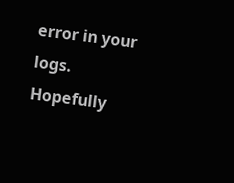error in your logs. Hopefully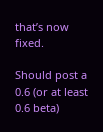that’s now fixed.

Should post a 0.6 (or at least 0.6 beta)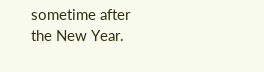sometime after the New Year.